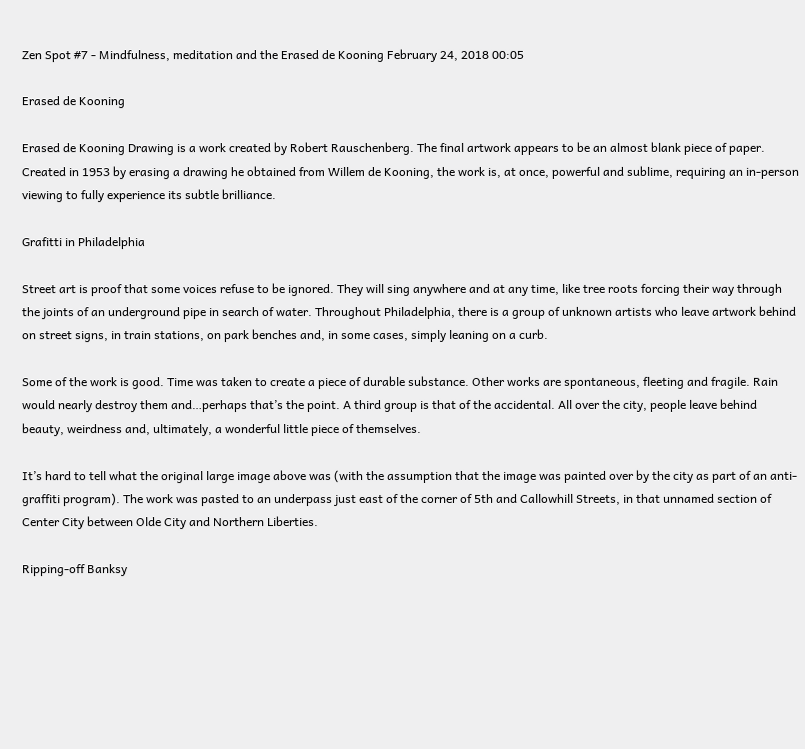Zen Spot #7 - Mindfulness, meditation and the Erased de Kooning February 24, 2018 00:05

Erased de Kooning

Erased de Kooning Drawing is a work created by Robert Rauschenberg. The final artwork appears to be an almost blank piece of paper. Created in 1953 by erasing a drawing he obtained from Willem de Kooning, the work is, at once, powerful and sublime, requiring an in-person viewing to fully experience its subtle brilliance.

Grafitti in Philadelphia

Street art is proof that some voices refuse to be ignored. They will sing anywhere and at any time, like tree roots forcing their way through the joints of an underground pipe in search of water. Throughout Philadelphia, there is a group of unknown artists who leave artwork behind on street signs, in train stations, on park benches and, in some cases, simply leaning on a curb.

Some of the work is good. Time was taken to create a piece of durable substance. Other works are spontaneous, fleeting and fragile. Rain would nearly destroy them and…perhaps that’s the point. A third group is that of the accidental. All over the city, people leave behind beauty, weirdness and, ultimately, a wonderful little piece of themselves.

It’s hard to tell what the original large image above was (with the assumption that the image was painted over by the city as part of an anti-graffiti program). The work was pasted to an underpass just east of the corner of 5th and Callowhill Streets, in that unnamed section of Center City between Olde City and Northern Liberties.

Ripping-off Banksy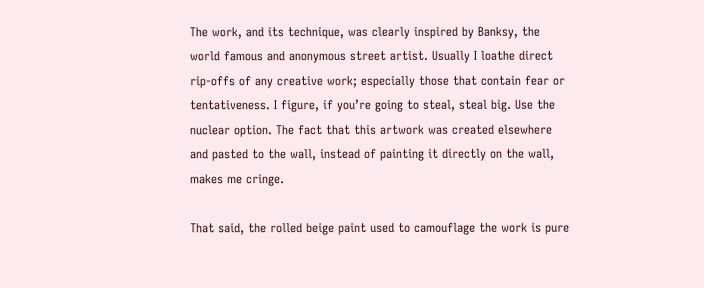The work, and its technique, was clearly inspired by Banksy, the world famous and anonymous street artist. Usually I loathe direct rip-offs of any creative work; especially those that contain fear or tentativeness. I figure, if you’re going to steal, steal big. Use the nuclear option. The fact that this artwork was created elsewhere and pasted to the wall, instead of painting it directly on the wall, makes me cringe.

That said, the rolled beige paint used to camouflage the work is pure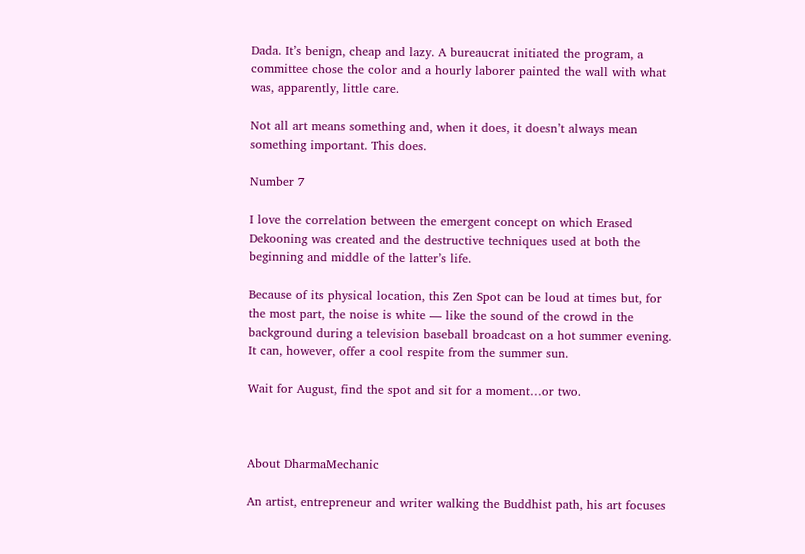Dada. It’s benign, cheap and lazy. A bureaucrat initiated the program, a committee chose the color and a hourly laborer painted the wall with what was, apparently, little care.

Not all art means something and, when it does, it doesn’t always mean something important. This does.

Number 7

I love the correlation between the emergent concept on which Erased Dekooning was created and the destructive techniques used at both the beginning and middle of the latter’s life.

Because of its physical location, this Zen Spot can be loud at times but, for the most part, the noise is white — like the sound of the crowd in the background during a television baseball broadcast on a hot summer evening. It can, however, offer a cool respite from the summer sun.

Wait for August, find the spot and sit for a moment…or two.



About DharmaMechanic

An artist, entrepreneur and writer walking the Buddhist path, his art focuses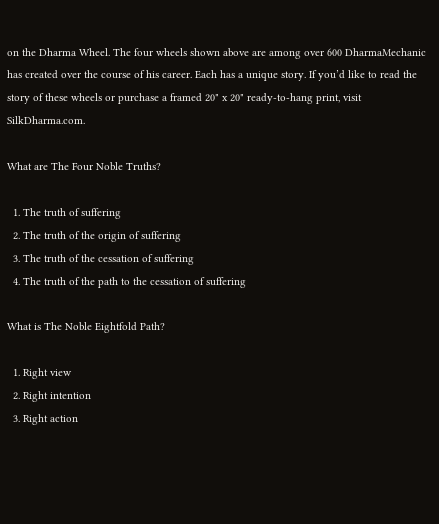on the Dharma Wheel. The four wheels shown above are among over 600 DharmaMechanic has created over the course of his career. Each has a unique story. If you’d like to read the story of these wheels or purchase a framed 20" x 20" ready-to-hang print, visit SilkDharma.com.

What are The Four Noble Truths?

  1. The truth of suffering
  2. The truth of the origin of suffering
  3. The truth of the cessation of suffering
  4. The truth of the path to the cessation of suffering

What is The Noble Eightfold Path?

  1. Right view
  2. Right intention
  3. Right action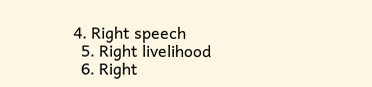4. Right speech
  5. Right livelihood
  6. Right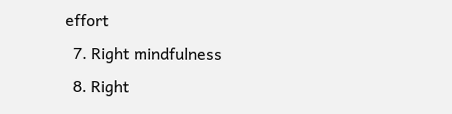effort
  7. Right mindfulness
  8. Right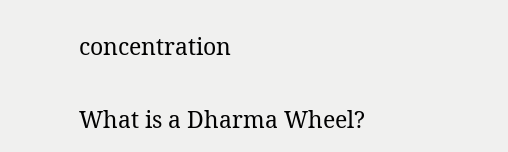concentration

What is a Dharma Wheel?